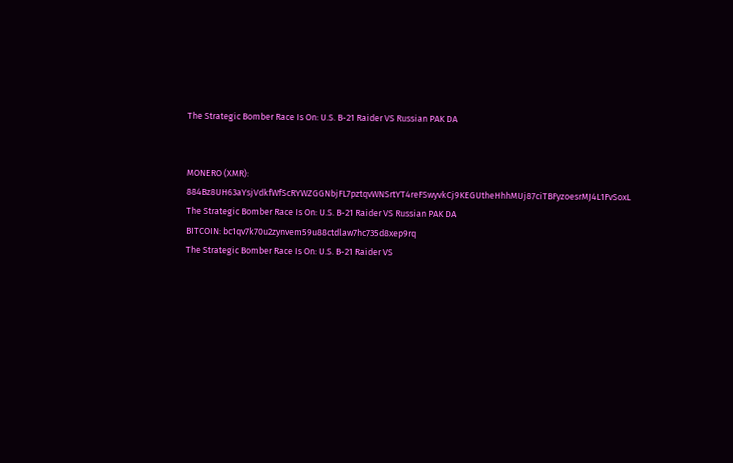The Strategic Bomber Race Is On: U.S. B-21 Raider VS Russian PAK DA


MONERO (XMR): 884Bz8UH63aYsjVdkfWfScRYWZGGNbjFL7pztqvWNSrtYT4reFSwyvkCj9KEGUtheHhhMUj87ciTBFyzoesrMJ4L1FvSoxL
The Strategic Bomber Race Is On: U.S. B-21 Raider VS Russian PAK DA
BITCOIN: bc1qv7k70u2zynvem59u88ctdlaw7hc735d8xep9rq
The Strategic Bomber Race Is On: U.S. B-21 Raider VS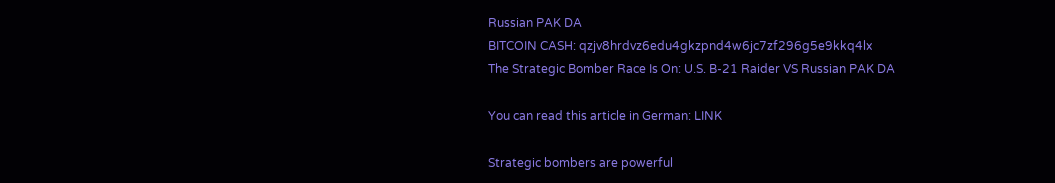Russian PAK DA
BITCOIN CASH: qzjv8hrdvz6edu4gkzpnd4w6jc7zf296g5e9kkq4lx
The Strategic Bomber Race Is On: U.S. B-21 Raider VS Russian PAK DA

You can read this article in German: LINK

Strategic bombers are powerful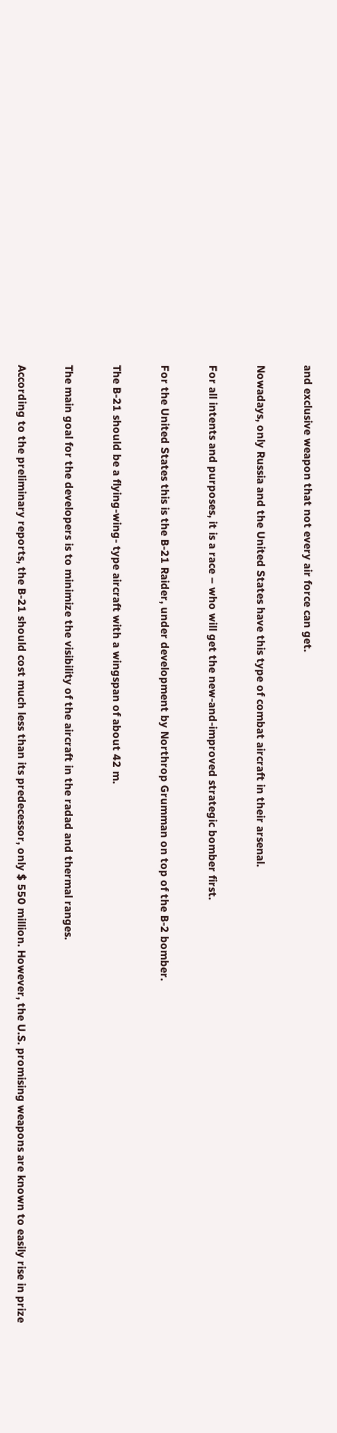and exclusive weapon that not every air force can get.

Nowadays, only Russia and the United States have this type of combat aircraft in their arsenal.

For all intents and purposes, it is a race – who will get the new-and-improved strategic bomber first.

For the United States this is the B-21 Raider, under development by Northrop Grumman on top of the B-2 bomber.

The B-21 should be a flying-wing- type aircraft with a wingspan of about 42 m.

The main goal for the developers is to minimize the visibility of the aircraft in the radad and thermal ranges.

According to the preliminary reports, the B-21 should cost much less than its predecessor, only $ 550 million. However, the U.S. promising weapons are known to easily rise in prize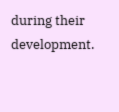during their development.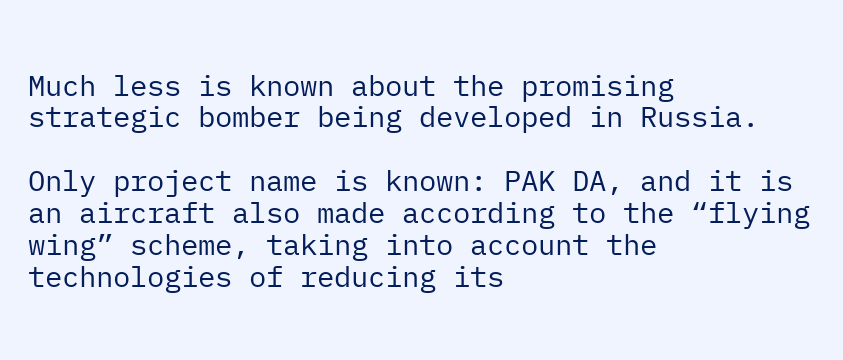Much less is known about the promising strategic bomber being developed in Russia.

Only project name is known: PAK DA, and it is an aircraft also made according to the “flying wing” scheme, taking into account the technologies of reducing its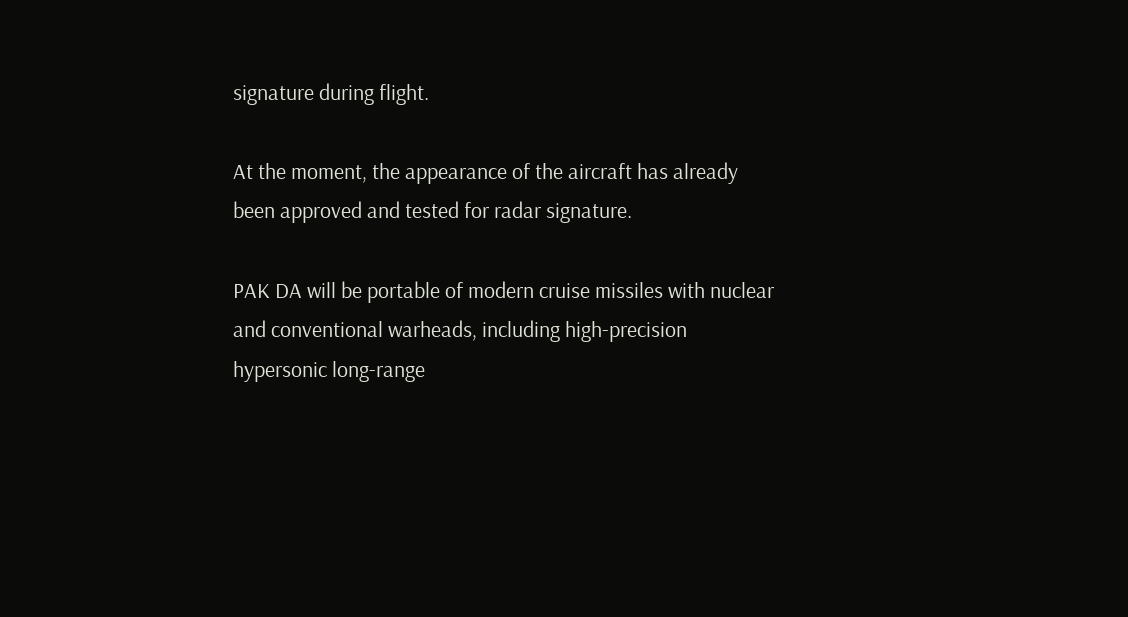signature during flight.

At the moment, the appearance of the aircraft has already been approved and tested for radar signature.

PAK DA will be portable of modern cruise missiles with nuclear and conventional warheads, including high-precision hypersonic long-range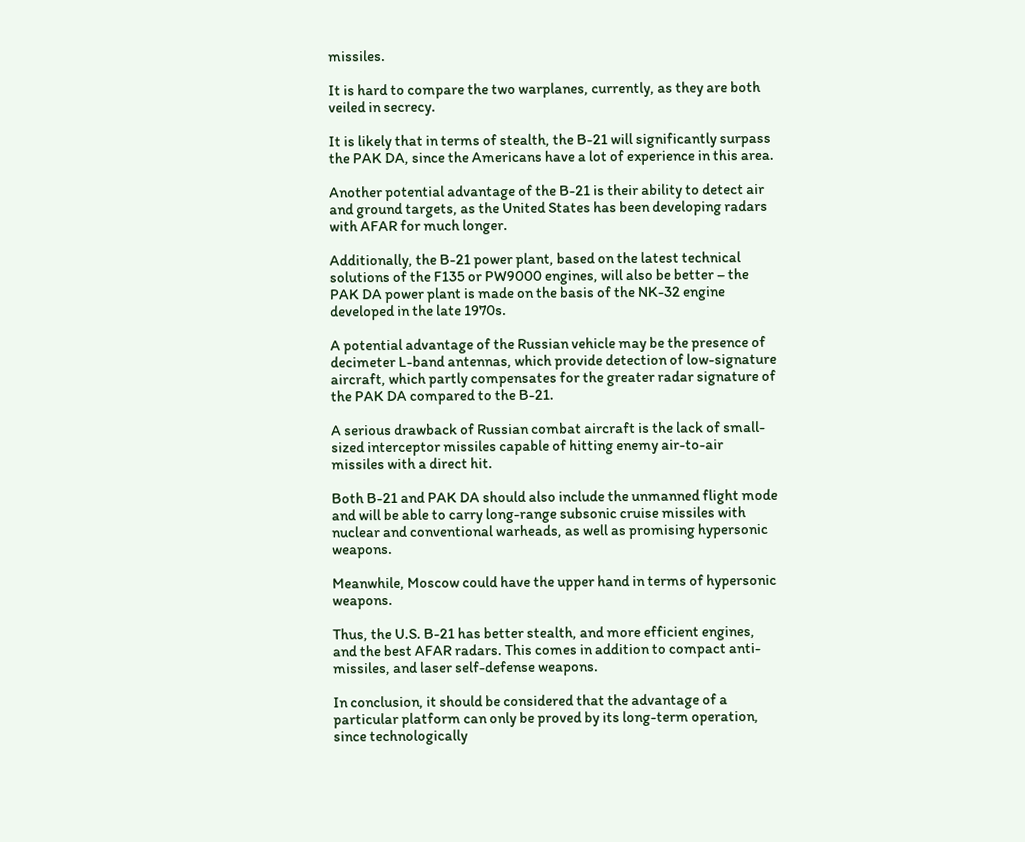missiles.

It is hard to compare the two warplanes, currently, as they are both veiled in secrecy.

It is likely that in terms of stealth, the B-21 will significantly surpass the PAK DA, since the Americans have a lot of experience in this area.

Another potential advantage of the B-21 is their ability to detect air and ground targets, as the United States has been developing radars with AFAR for much longer.

Additionally, the B-21 power plant, based on the latest technical solutions of the F135 or PW9000 engines, will also be better – the PAK DA power plant is made on the basis of the NK-32 engine developed in the late 1970s.

A potential advantage of the Russian vehicle may be the presence of decimeter L-band antennas, which provide detection of low-signature aircraft, which partly compensates for the greater radar signature of the PAK DA compared to the B-21.

A serious drawback of Russian combat aircraft is the lack of small-sized interceptor missiles capable of hitting enemy air-to-air missiles with a direct hit.

Both B-21 and PAK DA should also include the unmanned flight mode and will be able to carry long-range subsonic cruise missiles with nuclear and conventional warheads, as well as promising hypersonic weapons.

Meanwhile, Moscow could have the upper hand in terms of hypersonic weapons.

Thus, the U.S. B-21 has better stealth, and more efficient engines, and the best AFAR radars. This comes in addition to compact anti-missiles, and laser self-defense weapons.

In conclusion, it should be considered that the advantage of a particular platform can only be proved by its long-term operation, since technologically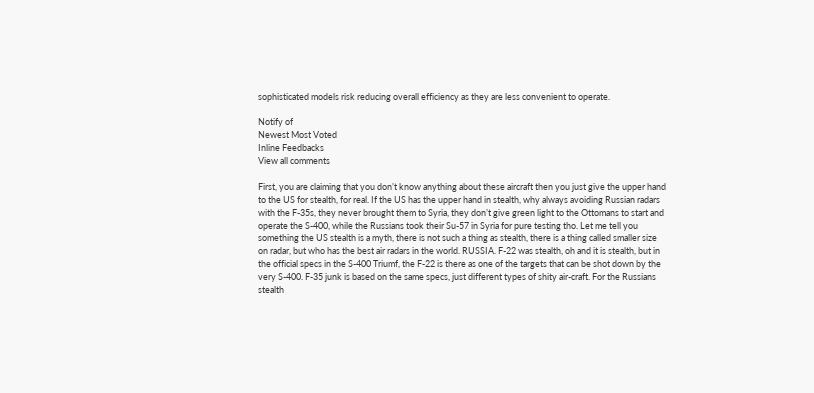sophisticated models risk reducing overall efficiency as they are less convenient to operate.

Notify of
Newest Most Voted
Inline Feedbacks
View all comments

First, you are claiming that you don’t know anything about these aircraft then you just give the upper hand to the US for stealth, for real. If the US has the upper hand in stealth, why always avoiding Russian radars with the F-35s, they never brought them to Syria, they don’t give green light to the Ottomans to start and operate the S-400, while the Russians took their Su-57 in Syria for pure testing tho. Let me tell you something the US stealth is a myth, there is not such a thing as stealth, there is a thing called smaller size on radar, but who has the best air radars in the world. RUSSIA. F-22 was stealth, oh and it is stealth, but in the official specs in the S-400 Triumf, the F-22 is there as one of the targets that can be shot down by the very S-400. F-35 junk is based on the same specs, just different types of shity air-craft. For the Russians stealth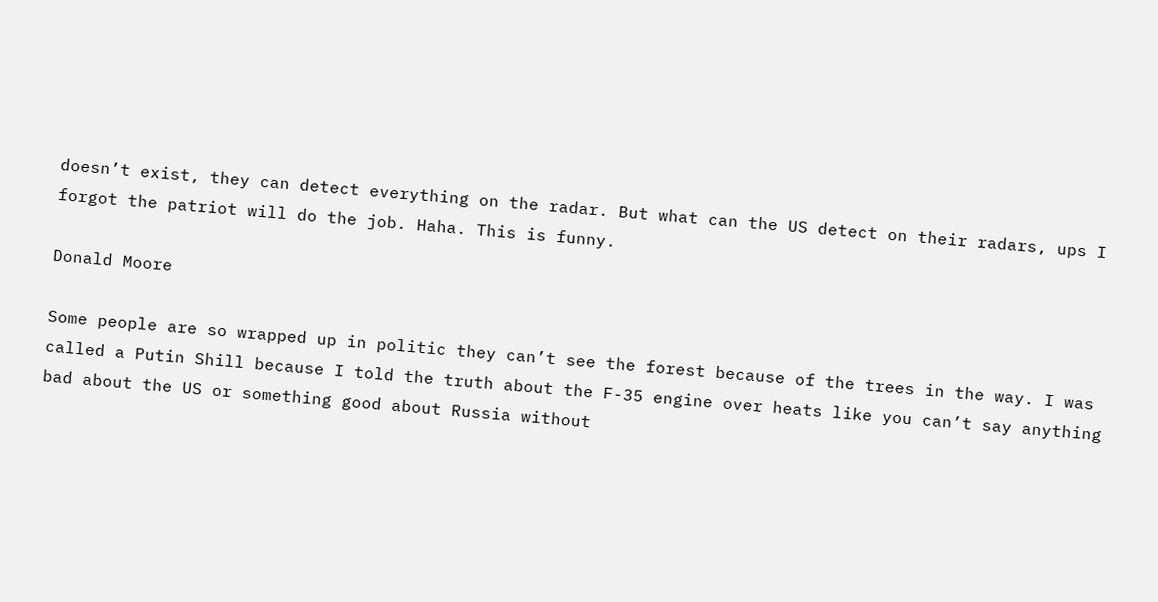doesn’t exist, they can detect everything on the radar. But what can the US detect on their radars, ups I forgot the patriot will do the job. Haha. This is funny.

Donald Moore

Some people are so wrapped up in politic they can’t see the forest because of the trees in the way. I was called a Putin Shill because I told the truth about the F-35 engine over heats like you can’t say anything bad about the US or something good about Russia without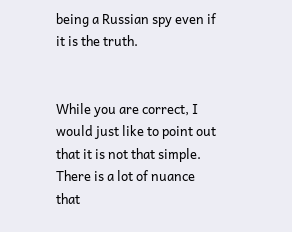being a Russian spy even if it is the truth.


While you are correct, I would just like to point out that it is not that simple. There is a lot of nuance that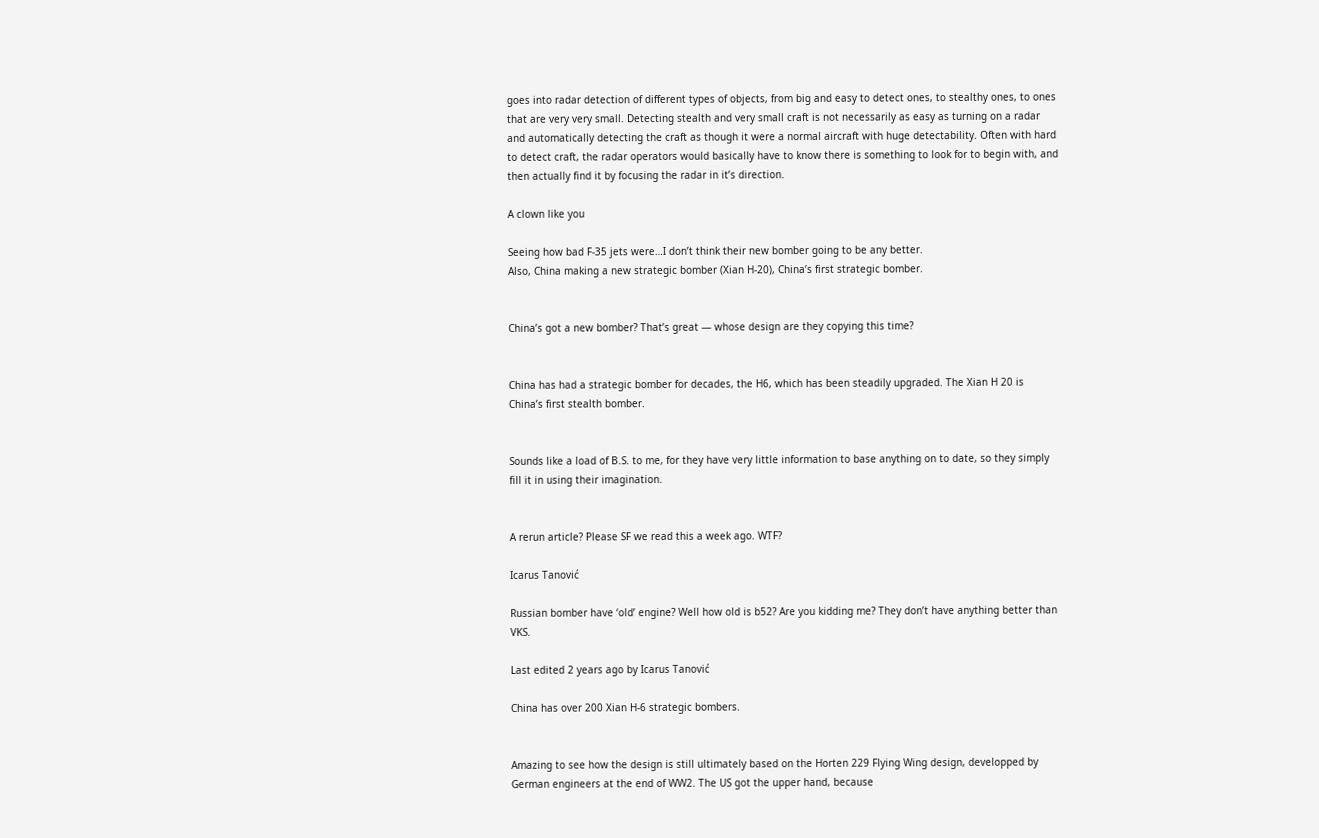goes into radar detection of different types of objects, from big and easy to detect ones, to stealthy ones, to ones that are very very small. Detecting stealth and very small craft is not necessarily as easy as turning on a radar and automatically detecting the craft as though it were a normal aircraft with huge detectability. Often with hard to detect craft, the radar operators would basically have to know there is something to look for to begin with, and then actually find it by focusing the radar in it’s direction.

A clown like you

Seeing how bad F-35 jets were…I don’t think their new bomber going to be any better.
Also, China making a new strategic bomber (Xian H-20), China’s first strategic bomber.


China’s got a new bomber? That’s great — whose design are they copying this time?


China has had a strategic bomber for decades, the H6, which has been steadily upgraded. The Xian H 20 is China’s first stealth bomber.


Sounds like a load of B.S. to me, for they have very little information to base anything on to date, so they simply fill it in using their imagination.


A rerun article? Please SF we read this a week ago. WTF?

Icarus Tanović

Russian bomber have ‘old’ engine? Well how old is b52? Are you kidding me? They don’t have anything better than VKS.

Last edited 2 years ago by Icarus Tanović

China has over 200 Xian H-6 strategic bombers.


Amazing to see how the design is still ultimately based on the Horten 229 Flying Wing design, developped by German engineers at the end of WW2. The US got the upper hand, because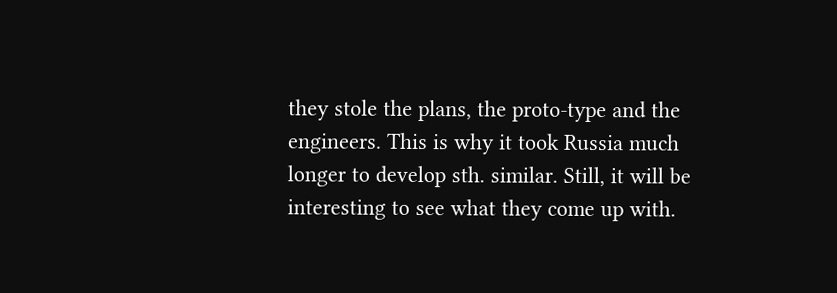they stole the plans, the proto-type and the engineers. This is why it took Russia much longer to develop sth. similar. Still, it will be interesting to see what they come up with.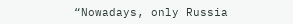“Nowadays, only Russia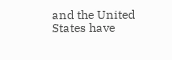and the United States have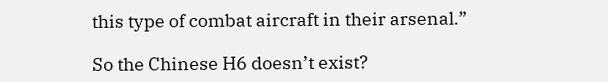this type of combat aircraft in their arsenal.”

So the Chinese H6 doesn’t exist?